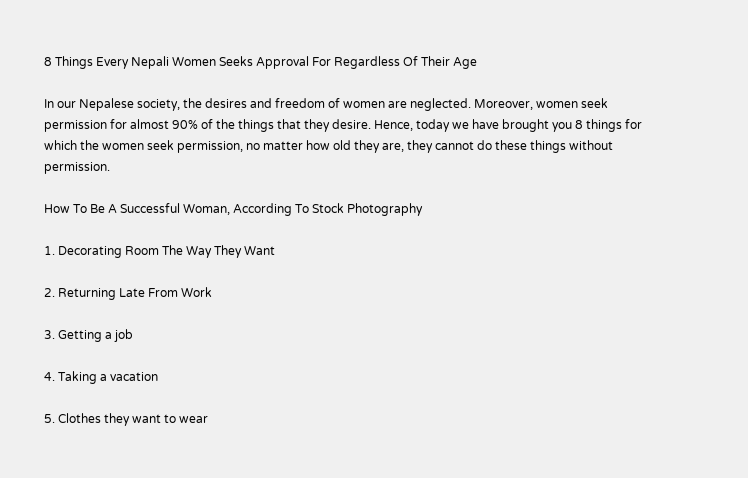8 Things Every Nepali Women Seeks Approval For Regardless Of Their Age

In our Nepalese society, the desires and freedom of women are neglected. Moreover, women seek permission for almost 90% of the things that they desire. Hence, today we have brought you 8 things for which the women seek permission, no matter how old they are, they cannot do these things without permission.

How To Be A Successful Woman, According To Stock Photography

1. Decorating Room The Way They Want

2. Returning Late From Work

3. Getting a job

4. Taking a vacation

5. Clothes they want to wear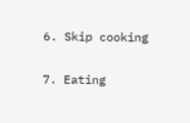6. Skip cooking

7. Eating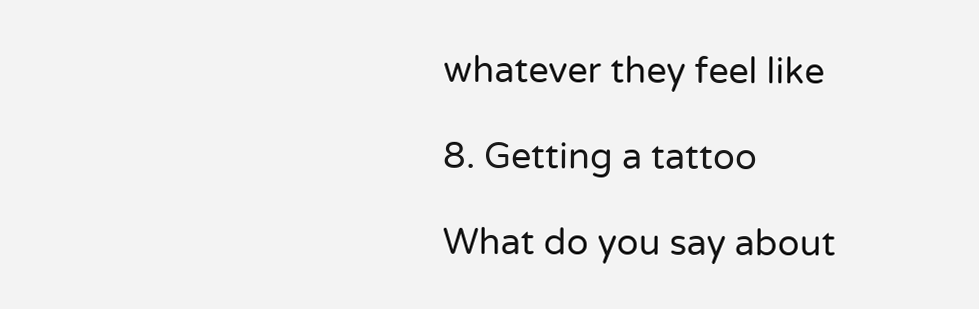whatever they feel like

8. Getting a tattoo

What do you say about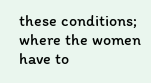these conditions; where the women have to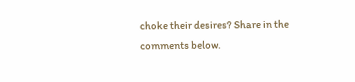choke their desires? Share in the comments below.